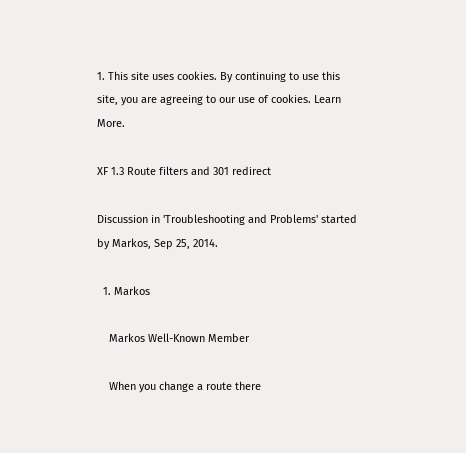1. This site uses cookies. By continuing to use this site, you are agreeing to our use of cookies. Learn More.

XF 1.3 Route filters and 301 redirect

Discussion in 'Troubleshooting and Problems' started by Markos, Sep 25, 2014.

  1. Markos

    Markos Well-Known Member

    When you change a route there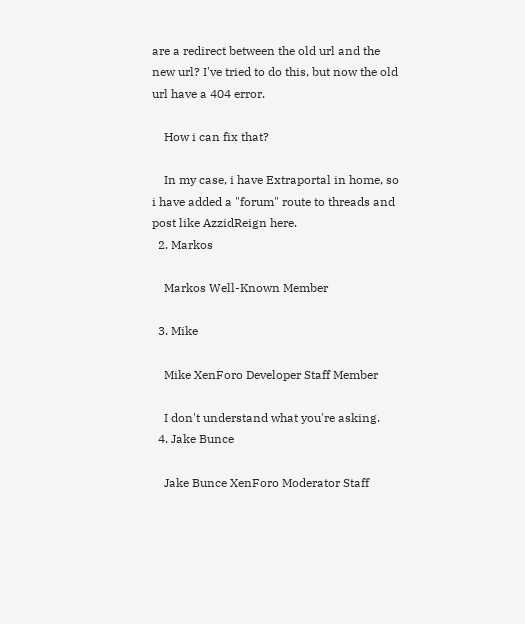are a redirect between the old url and the new url? I've tried to do this, but now the old url have a 404 error.

    How i can fix that?

    In my case, i have Extraportal in home, so i have added a "forum" route to threads and post like AzzidReign here.
  2. Markos

    Markos Well-Known Member

  3. Mike

    Mike XenForo Developer Staff Member

    I don't understand what you're asking.
  4. Jake Bunce

    Jake Bunce XenForo Moderator Staff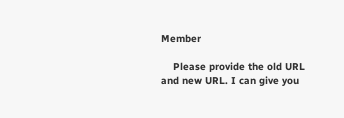Member

    Please provide the old URL and new URL. I can give you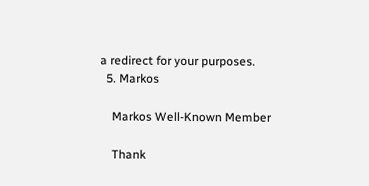a redirect for your purposes.
  5. Markos

    Markos Well-Known Member

    Thank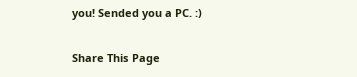you! Sended you a PC. :)

Share This Page